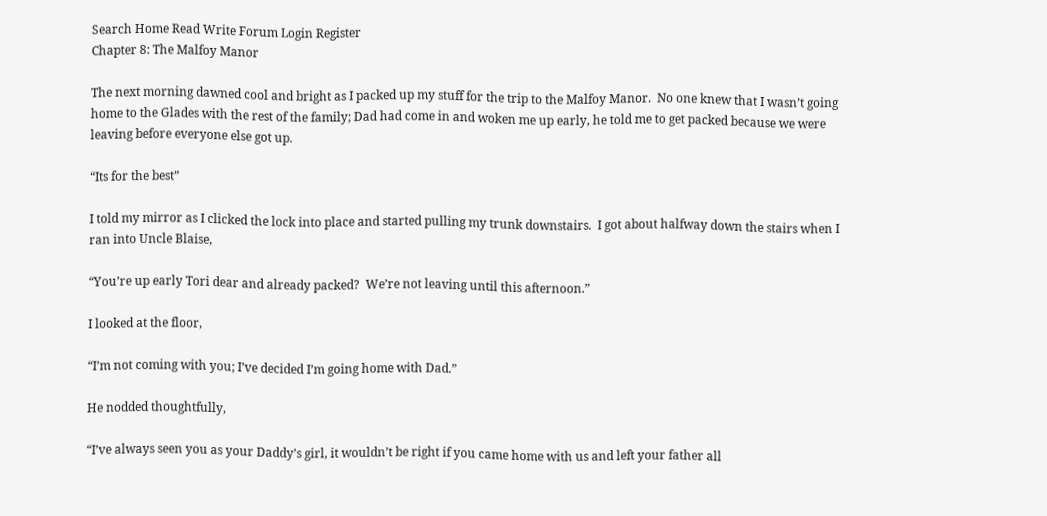Search Home Read Write Forum Login Register
Chapter 8: The Malfoy Manor

The next morning dawned cool and bright as I packed up my stuff for the trip to the Malfoy Manor.  No one knew that I wasn’t going home to the Glades with the rest of the family; Dad had come in and woken me up early, he told me to get packed because we were leaving before everyone else got up.

“Its for the best”

I told my mirror as I clicked the lock into place and started pulling my trunk downstairs.  I got about halfway down the stairs when I ran into Uncle Blaise,

“You’re up early Tori dear and already packed?  We’re not leaving until this afternoon.”

I looked at the floor,

“I’m not coming with you; I’ve decided I’m going home with Dad.”

He nodded thoughtfully,

“I’ve always seen you as your Daddy’s girl, it wouldn’t be right if you came home with us and left your father all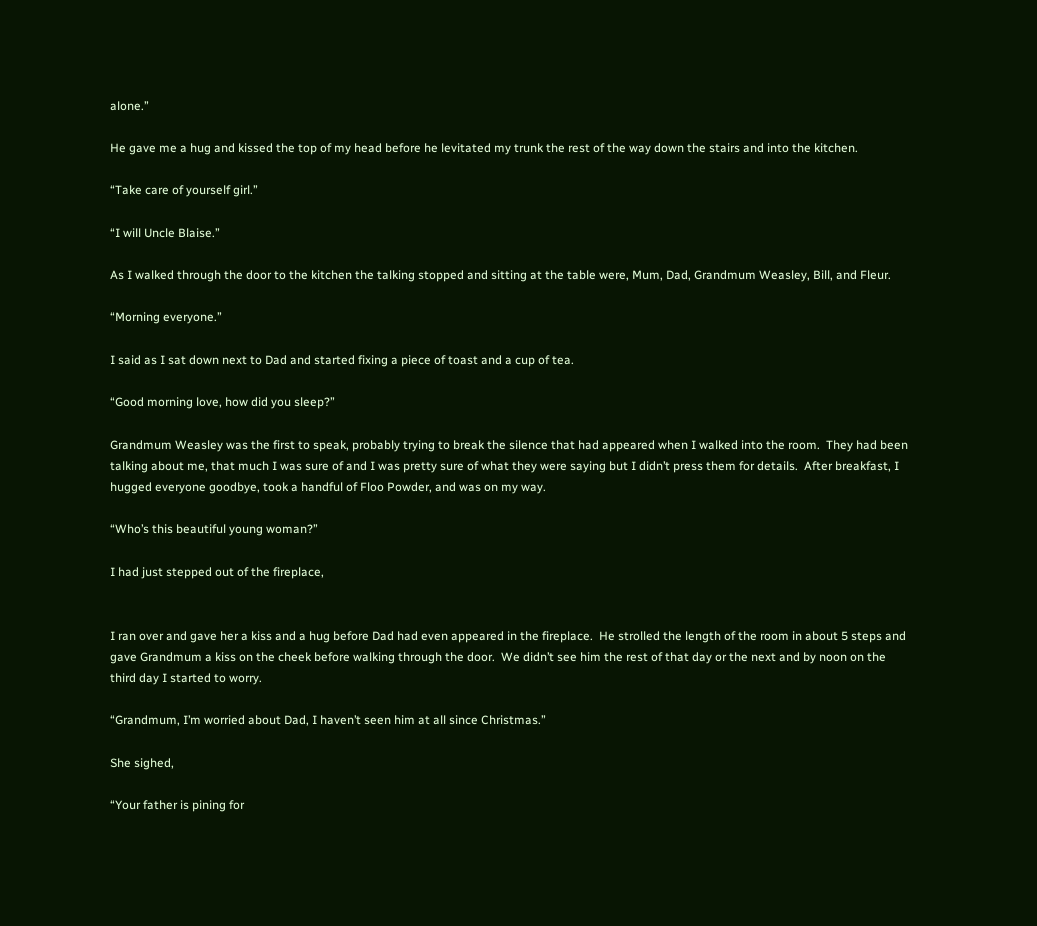alone.”

He gave me a hug and kissed the top of my head before he levitated my trunk the rest of the way down the stairs and into the kitchen.

“Take care of yourself girl.”

“I will Uncle Blaise.”

As I walked through the door to the kitchen the talking stopped and sitting at the table were, Mum, Dad, Grandmum Weasley, Bill, and Fleur.

“Morning everyone.”

I said as I sat down next to Dad and started fixing a piece of toast and a cup of tea.

“Good morning love, how did you sleep?”

Grandmum Weasley was the first to speak, probably trying to break the silence that had appeared when I walked into the room.  They had been talking about me, that much I was sure of and I was pretty sure of what they were saying but I didn’t press them for details.  After breakfast, I hugged everyone goodbye, took a handful of Floo Powder, and was on my way.

“Who’s this beautiful young woman?”

I had just stepped out of the fireplace,


I ran over and gave her a kiss and a hug before Dad had even appeared in the fireplace.  He strolled the length of the room in about 5 steps and gave Grandmum a kiss on the cheek before walking through the door.  We didn’t see him the rest of that day or the next and by noon on the third day I started to worry.

“Grandmum, I’m worried about Dad, I haven’t seen him at all since Christmas.”

She sighed,

“Your father is pining for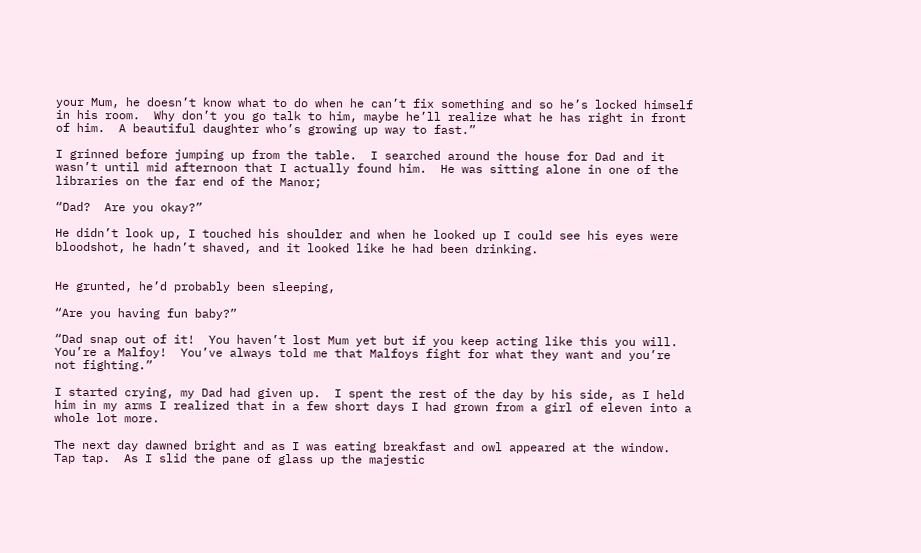your Mum, he doesn’t know what to do when he can’t fix something and so he’s locked himself in his room.  Why don’t you go talk to him, maybe he’ll realize what he has right in front of him.  A beautiful daughter who’s growing up way to fast.”

I grinned before jumping up from the table.  I searched around the house for Dad and it wasn’t until mid afternoon that I actually found him.  He was sitting alone in one of the libraries on the far end of the Manor;

“Dad?  Are you okay?”

He didn’t look up, I touched his shoulder and when he looked up I could see his eyes were bloodshot, he hadn’t shaved, and it looked like he had been drinking.


He grunted, he’d probably been sleeping,

“Are you having fun baby?”

“Dad snap out of it!  You haven’t lost Mum yet but if you keep acting like this you will.  You’re a Malfoy!  You’ve always told me that Malfoys fight for what they want and you’re not fighting.”

I started crying, my Dad had given up.  I spent the rest of the day by his side, as I held him in my arms I realized that in a few short days I had grown from a girl of eleven into a whole lot more.

The next day dawned bright and as I was eating breakfast and owl appeared at the window. Tap tap.  As I slid the pane of glass up the majestic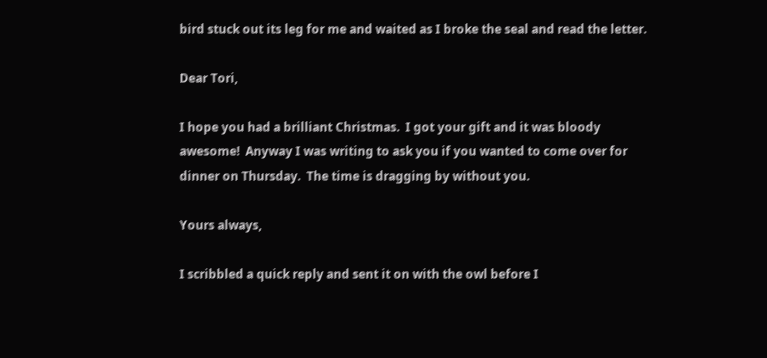bird stuck out its leg for me and waited as I broke the seal and read the letter.

Dear Tori,

I hope you had a brilliant Christmas.  I got your gift and it was bloody awesome!  Anyway I was writing to ask you if you wanted to come over for dinner on Thursday.  The time is dragging by without you.

Yours always,

I scribbled a quick reply and sent it on with the owl before I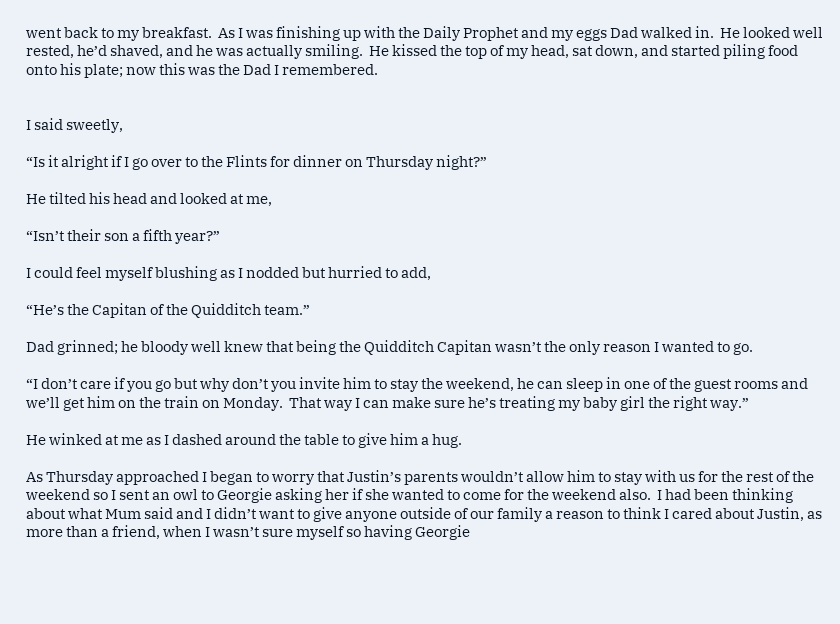went back to my breakfast.  As I was finishing up with the Daily Prophet and my eggs Dad walked in.  He looked well rested, he’d shaved, and he was actually smiling.  He kissed the top of my head, sat down, and started piling food onto his plate; now this was the Dad I remembered.


I said sweetly,

“Is it alright if I go over to the Flints for dinner on Thursday night?”

He tilted his head and looked at me,

“Isn’t their son a fifth year?”

I could feel myself blushing as I nodded but hurried to add,

“He’s the Capitan of the Quidditch team.”

Dad grinned; he bloody well knew that being the Quidditch Capitan wasn’t the only reason I wanted to go.

“I don’t care if you go but why don’t you invite him to stay the weekend, he can sleep in one of the guest rooms and we’ll get him on the train on Monday.  That way I can make sure he’s treating my baby girl the right way.”

He winked at me as I dashed around the table to give him a hug.

As Thursday approached I began to worry that Justin’s parents wouldn’t allow him to stay with us for the rest of the weekend so I sent an owl to Georgie asking her if she wanted to come for the weekend also.  I had been thinking about what Mum said and I didn’t want to give anyone outside of our family a reason to think I cared about Justin, as more than a friend, when I wasn’t sure myself so having Georgie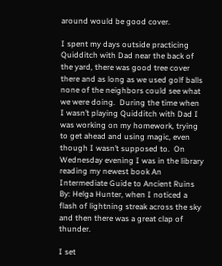around would be good cover.

I spent my days outside practicing Quidditch with Dad near the back of the yard, there was good tree cover there and as long as we used golf balls none of the neighbors could see what we were doing.  During the time when I wasn’t playing Quidditch with Dad I was working on my homework, trying to get ahead and using magic, even though I wasn’t supposed to.  On Wednesday evening I was in the library reading my newest book An Intermediate Guide to Ancient Ruins By: Helga Hunter, when I noticed a flash of lightning streak across the sky and then there was a great clap of thunder.

I set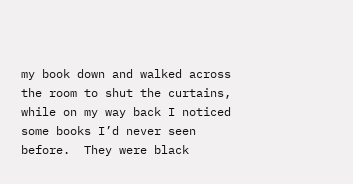my book down and walked across the room to shut the curtains, while on my way back I noticed some books I’d never seen before.  They were black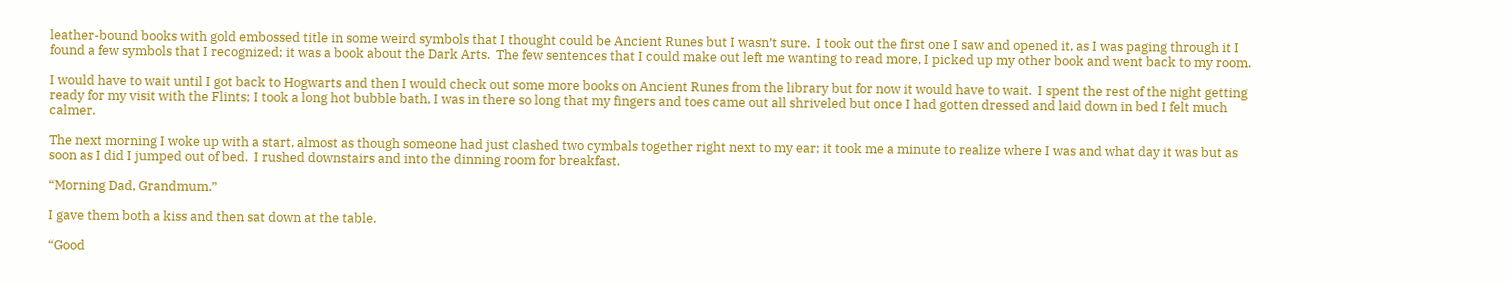leather-bound books with gold embossed title in some weird symbols that I thought could be Ancient Runes but I wasn’t sure.  I took out the first one I saw and opened it, as I was paging through it I found a few symbols that I recognized; it was a book about the Dark Arts.  The few sentences that I could make out left me wanting to read more, I picked up my other book and went back to my room.

I would have to wait until I got back to Hogwarts and then I would check out some more books on Ancient Runes from the library but for now it would have to wait.  I spent the rest of the night getting ready for my visit with the Flints; I took a long hot bubble bath, I was in there so long that my fingers and toes came out all shriveled but once I had gotten dressed and laid down in bed I felt much calmer.

The next morning I woke up with a start, almost as though someone had just clashed two cymbals together right next to my ear; it took me a minute to realize where I was and what day it was but as soon as I did I jumped out of bed.  I rushed downstairs and into the dinning room for breakfast.

“Morning Dad, Grandmum.”

I gave them both a kiss and then sat down at the table.

“Good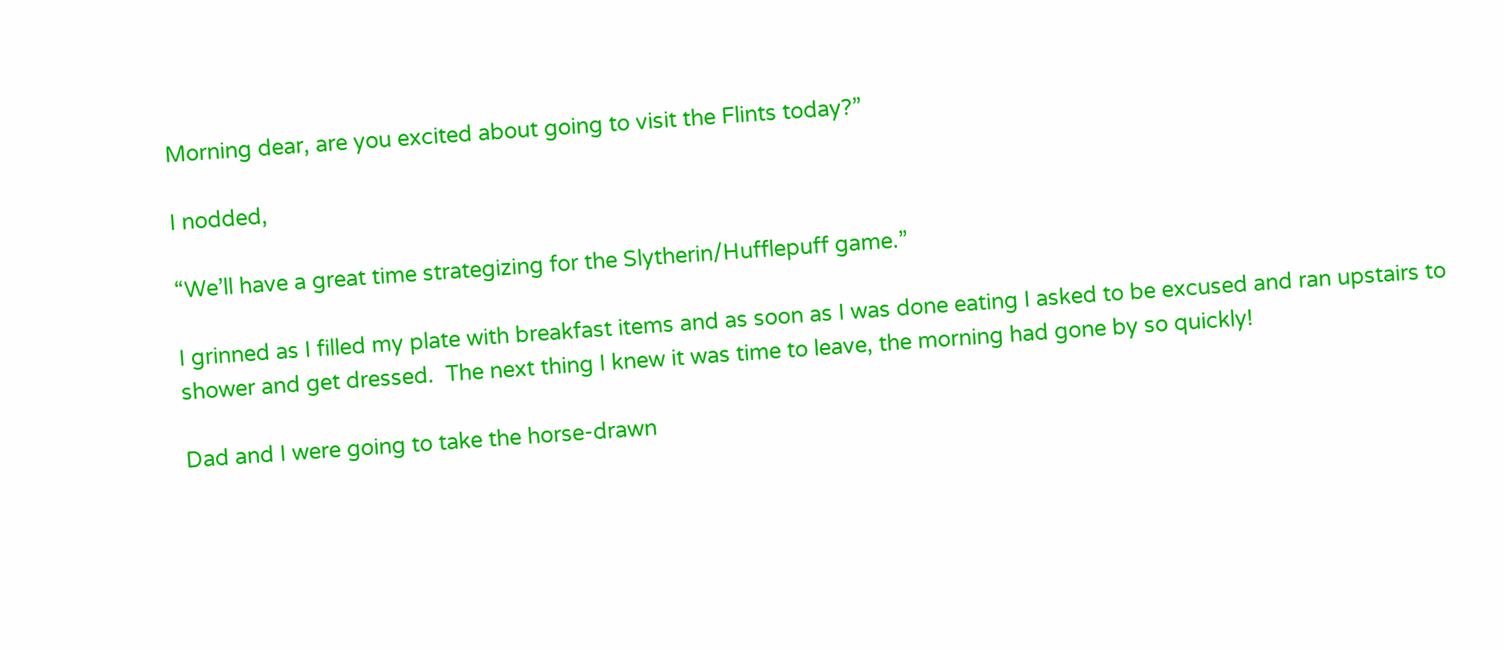Morning dear, are you excited about going to visit the Flints today?”

I nodded,

“We’ll have a great time strategizing for the Slytherin/Hufflepuff game.”

I grinned as I filled my plate with breakfast items and as soon as I was done eating I asked to be excused and ran upstairs to shower and get dressed.  The next thing I knew it was time to leave, the morning had gone by so quickly!

Dad and I were going to take the horse-drawn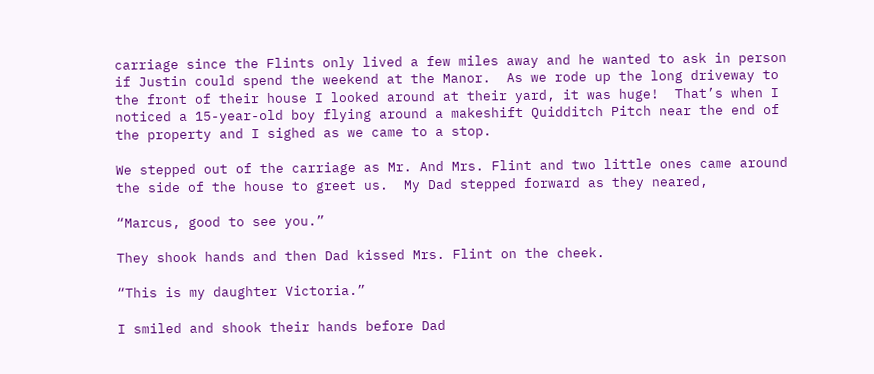carriage since the Flints only lived a few miles away and he wanted to ask in person if Justin could spend the weekend at the Manor.  As we rode up the long driveway to the front of their house I looked around at their yard, it was huge!  That’s when I noticed a 15-year-old boy flying around a makeshift Quidditch Pitch near the end of the property and I sighed as we came to a stop.

We stepped out of the carriage as Mr. And Mrs. Flint and two little ones came around the side of the house to greet us.  My Dad stepped forward as they neared,

“Marcus, good to see you.”

They shook hands and then Dad kissed Mrs. Flint on the cheek.

“This is my daughter Victoria.”

I smiled and shook their hands before Dad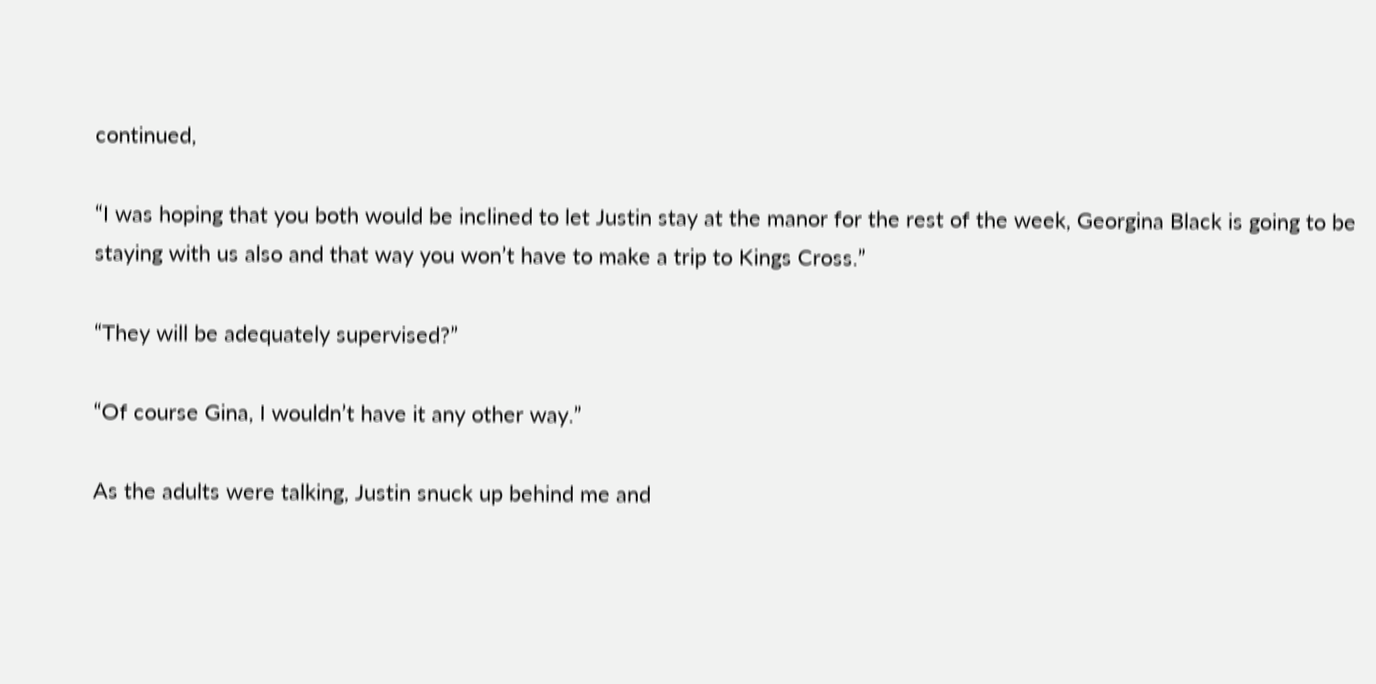continued,

“I was hoping that you both would be inclined to let Justin stay at the manor for the rest of the week, Georgina Black is going to be staying with us also and that way you won’t have to make a trip to Kings Cross.”

“They will be adequately supervised?”

“Of course Gina, I wouldn’t have it any other way.”

As the adults were talking, Justin snuck up behind me and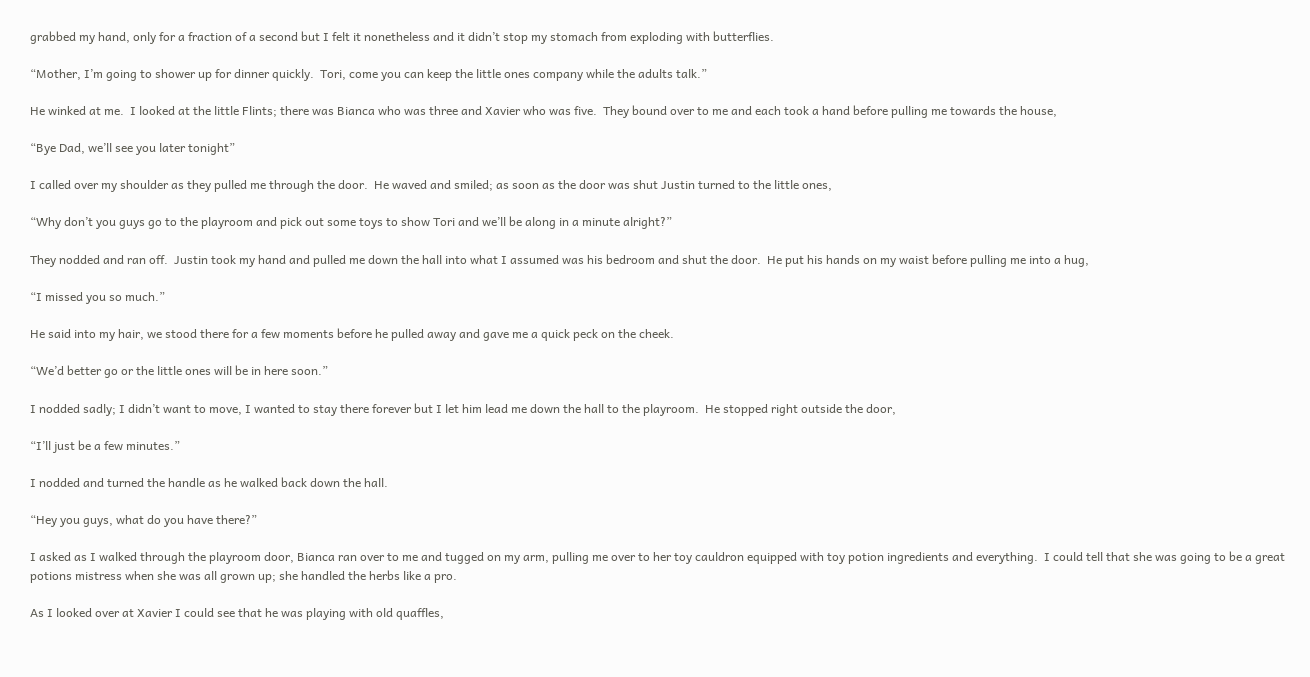grabbed my hand, only for a fraction of a second but I felt it nonetheless and it didn’t stop my stomach from exploding with butterflies.

“Mother, I’m going to shower up for dinner quickly.  Tori, come you can keep the little ones company while the adults talk.”

He winked at me.  I looked at the little Flints; there was Bianca who was three and Xavier who was five.  They bound over to me and each took a hand before pulling me towards the house,

“Bye Dad, we’ll see you later tonight”

I called over my shoulder as they pulled me through the door.  He waved and smiled; as soon as the door was shut Justin turned to the little ones,

“Why don’t you guys go to the playroom and pick out some toys to show Tori and we’ll be along in a minute alright?”

They nodded and ran off.  Justin took my hand and pulled me down the hall into what I assumed was his bedroom and shut the door.  He put his hands on my waist before pulling me into a hug,

“I missed you so much.”

He said into my hair, we stood there for a few moments before he pulled away and gave me a quick peck on the cheek.

“We’d better go or the little ones will be in here soon.”

I nodded sadly; I didn’t want to move, I wanted to stay there forever but I let him lead me down the hall to the playroom.  He stopped right outside the door,

“I’ll just be a few minutes.”

I nodded and turned the handle as he walked back down the hall.

“Hey you guys, what do you have there?”

I asked as I walked through the playroom door, Bianca ran over to me and tugged on my arm, pulling me over to her toy cauldron equipped with toy potion ingredients and everything.  I could tell that she was going to be a great potions mistress when she was all grown up; she handled the herbs like a pro.

As I looked over at Xavier I could see that he was playing with old quaffles,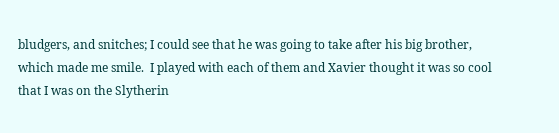bludgers, and snitches; I could see that he was going to take after his big brother, which made me smile.  I played with each of them and Xavier thought it was so cool that I was on the Slytherin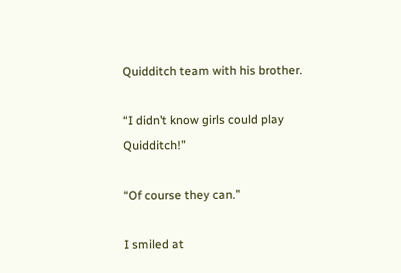Quidditch team with his brother.

“I didn’t know girls could play Quidditch!”

“Of course they can.”

I smiled at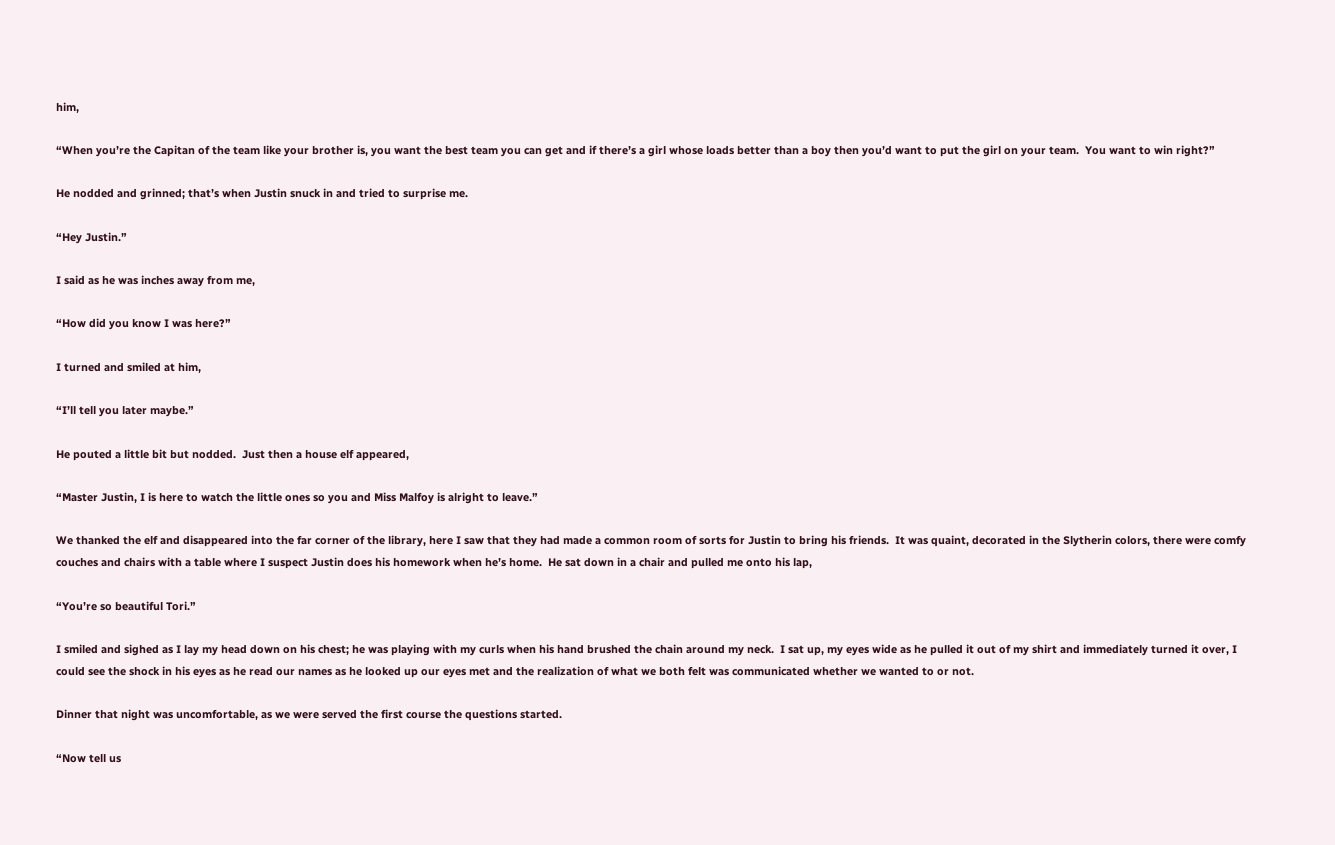him,

“When you’re the Capitan of the team like your brother is, you want the best team you can get and if there’s a girl whose loads better than a boy then you’d want to put the girl on your team.  You want to win right?”

He nodded and grinned; that’s when Justin snuck in and tried to surprise me.

“Hey Justin.”

I said as he was inches away from me,

“How did you know I was here?”

I turned and smiled at him,

“I’ll tell you later maybe.”

He pouted a little bit but nodded.  Just then a house elf appeared,

“Master Justin, I is here to watch the little ones so you and Miss Malfoy is alright to leave.”

We thanked the elf and disappeared into the far corner of the library, here I saw that they had made a common room of sorts for Justin to bring his friends.  It was quaint, decorated in the Slytherin colors, there were comfy couches and chairs with a table where I suspect Justin does his homework when he’s home.  He sat down in a chair and pulled me onto his lap,

“You’re so beautiful Tori.”

I smiled and sighed as I lay my head down on his chest; he was playing with my curls when his hand brushed the chain around my neck.  I sat up, my eyes wide as he pulled it out of my shirt and immediately turned it over, I could see the shock in his eyes as he read our names as he looked up our eyes met and the realization of what we both felt was communicated whether we wanted to or not.

Dinner that night was uncomfortable, as we were served the first course the questions started.

“Now tell us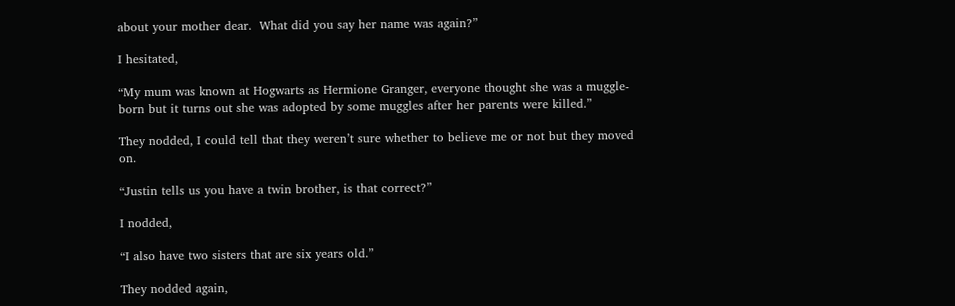about your mother dear.  What did you say her name was again?”

I hesitated,

“My mum was known at Hogwarts as Hermione Granger, everyone thought she was a muggle-born but it turns out she was adopted by some muggles after her parents were killed.”

They nodded, I could tell that they weren’t sure whether to believe me or not but they moved on.

“Justin tells us you have a twin brother, is that correct?”

I nodded,

“I also have two sisters that are six years old.”

They nodded again,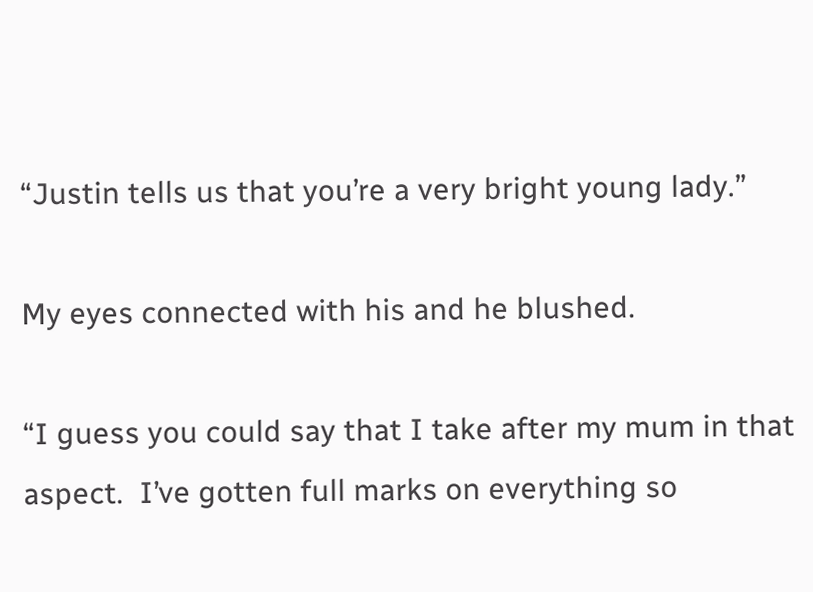“Justin tells us that you’re a very bright young lady.”

My eyes connected with his and he blushed.

“I guess you could say that I take after my mum in that aspect.  I’ve gotten full marks on everything so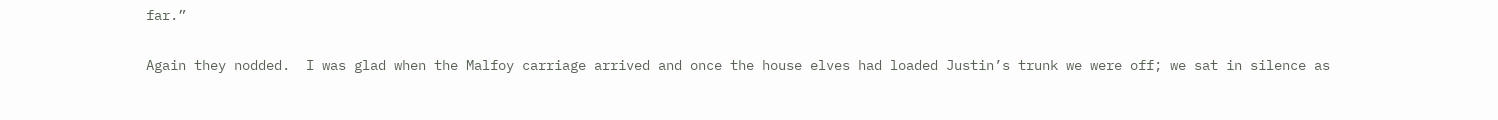far.”

Again they nodded.  I was glad when the Malfoy carriage arrived and once the house elves had loaded Justin’s trunk we were off; we sat in silence as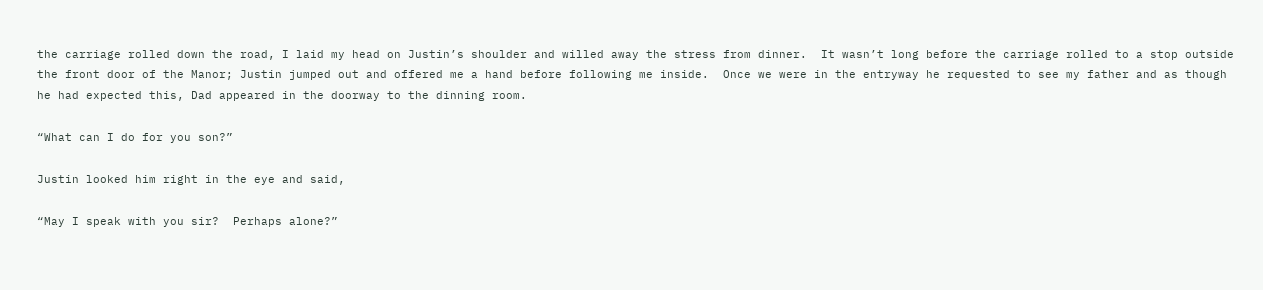the carriage rolled down the road, I laid my head on Justin’s shoulder and willed away the stress from dinner.  It wasn’t long before the carriage rolled to a stop outside the front door of the Manor; Justin jumped out and offered me a hand before following me inside.  Once we were in the entryway he requested to see my father and as though he had expected this, Dad appeared in the doorway to the dinning room.

“What can I do for you son?”

Justin looked him right in the eye and said,

“May I speak with you sir?  Perhaps alone?”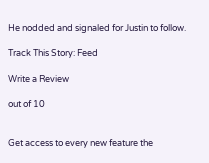He nodded and signaled for Justin to follow.

Track This Story: Feed

Write a Review

out of 10


Get access to every new feature the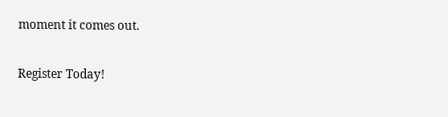moment it comes out.

Register Today!